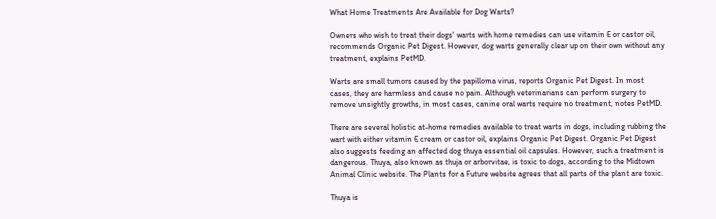What Home Treatments Are Available for Dog Warts?

Owners who wish to treat their dogs' warts with home remedies can use vitamin E or castor oil, recommends Organic Pet Digest. However, dog warts generally clear up on their own without any treatment, explains PetMD.

Warts are small tumors caused by the papilloma virus, reports Organic Pet Digest. In most cases, they are harmless and cause no pain. Although veterinarians can perform surgery to remove unsightly growths, in most cases, canine oral warts require no treatment, notes PetMD.

There are several holistic at-home remedies available to treat warts in dogs, including rubbing the wart with either vitamin E cream or castor oil, explains Organic Pet Digest. Organic Pet Digest also suggests feeding an affected dog thuya essential oil capsules. However, such a treatment is dangerous. Thuya, also known as thuja or arborvitae, is toxic to dogs, according to the Midtown Animal Clinic website. The Plants for a Future website agrees that all parts of the plant are toxic.

Thuya is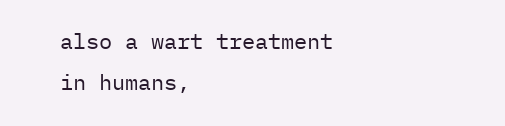also a wart treatment in humans,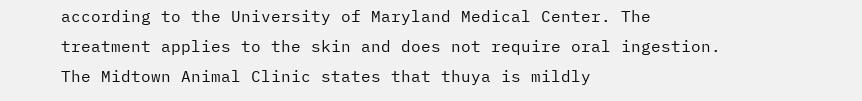according to the University of Maryland Medical Center. The treatment applies to the skin and does not require oral ingestion. The Midtown Animal Clinic states that thuya is mildly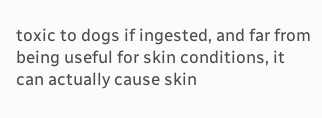toxic to dogs if ingested, and far from being useful for skin conditions, it can actually cause skin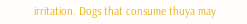irritation. Dogs that consume thuya may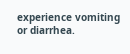experience vomiting or diarrhea.